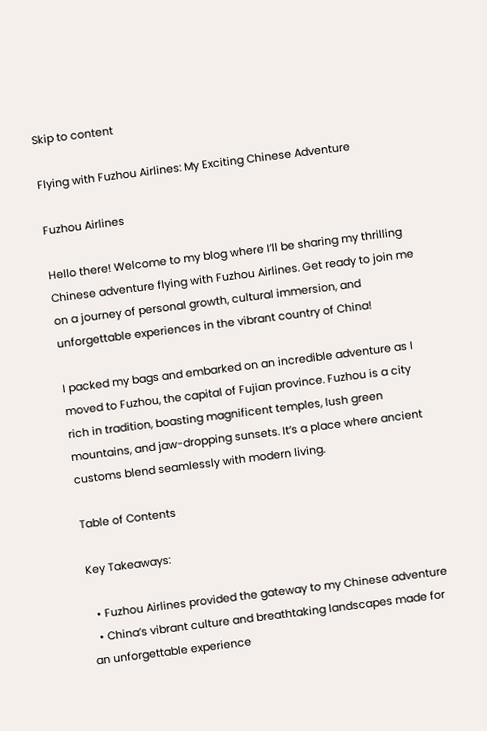Skip to content

Flying with Fuzhou Airlines: My Exciting Chinese Adventure

Fuzhou Airlines

Hello there! Welcome to my blog where I’ll be sharing my thrilling Chinese adventure flying with Fuzhou Airlines. Get ready to join me on a journey of personal growth, cultural immersion, and unforgettable experiences in the vibrant country of China!

I packed my bags and embarked on an incredible adventure as I moved to Fuzhou, the capital of Fujian province. Fuzhou is a city rich in tradition, boasting magnificent temples, lush green mountains, and jaw-dropping sunsets. It’s a place where ancient customs blend seamlessly with modern living.

Table of Contents

Key Takeaways:

  • Fuzhou Airlines provided the gateway to my Chinese adventure
  • China’s vibrant culture and breathtaking landscapes made for an unforgettable experience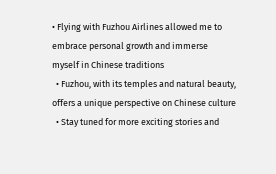• Flying with Fuzhou Airlines allowed me to embrace personal growth and immerse myself in Chinese traditions
  • Fuzhou, with its temples and natural beauty, offers a unique perspective on Chinese culture
  • Stay tuned for more exciting stories and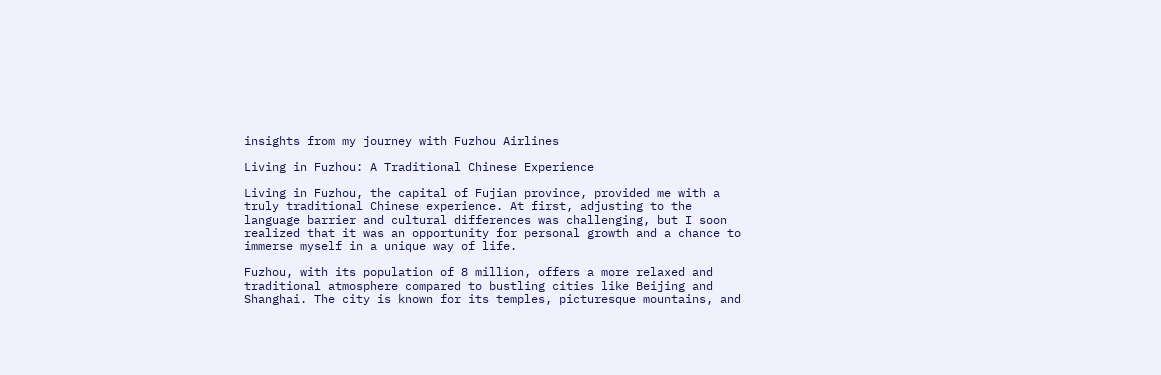insights from my journey with Fuzhou Airlines

Living in Fuzhou: A Traditional Chinese Experience

Living in Fuzhou, the capital of Fujian province, provided me with a truly traditional Chinese experience. At first, adjusting to the language barrier and cultural differences was challenging, but I soon realized that it was an opportunity for personal growth and a chance to immerse myself in a unique way of life.

Fuzhou, with its population of 8 million, offers a more relaxed and traditional atmosphere compared to bustling cities like Beijing and Shanghai. The city is known for its temples, picturesque mountains, and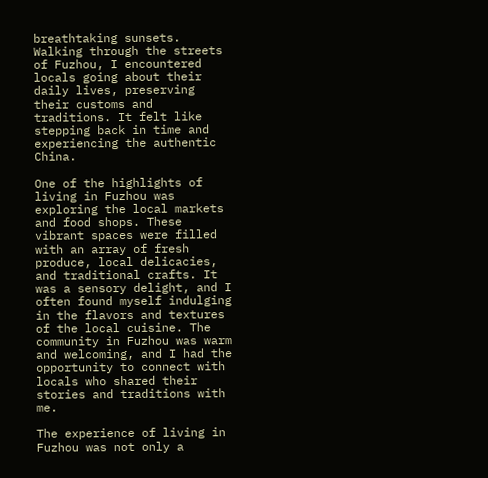breathtaking sunsets. Walking through the streets of Fuzhou, I encountered locals going about their daily lives, preserving their customs and traditions. It felt like stepping back in time and experiencing the authentic China.

One of the highlights of living in Fuzhou was exploring the local markets and food shops. These vibrant spaces were filled with an array of fresh produce, local delicacies, and traditional crafts. It was a sensory delight, and I often found myself indulging in the flavors and textures of the local cuisine. The community in Fuzhou was warm and welcoming, and I had the opportunity to connect with locals who shared their stories and traditions with me.

The experience of living in Fuzhou was not only a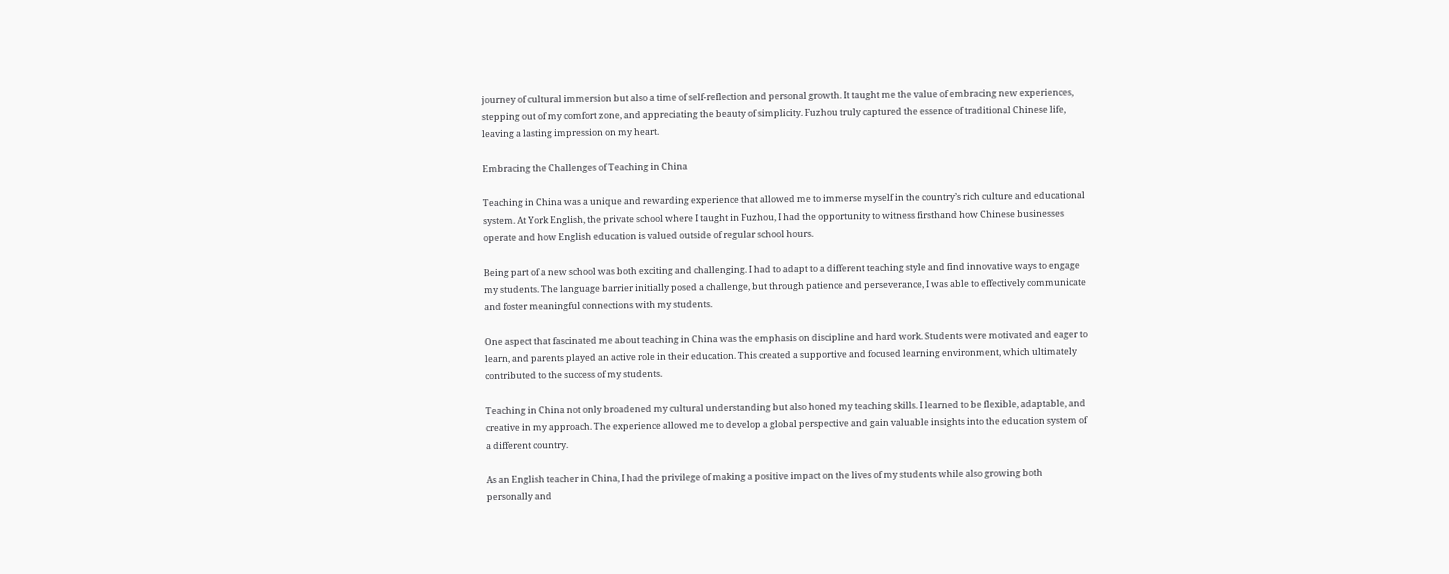journey of cultural immersion but also a time of self-reflection and personal growth. It taught me the value of embracing new experiences, stepping out of my comfort zone, and appreciating the beauty of simplicity. Fuzhou truly captured the essence of traditional Chinese life, leaving a lasting impression on my heart.

Embracing the Challenges of Teaching in China

Teaching in China was a unique and rewarding experience that allowed me to immerse myself in the country’s rich culture and educational system. At York English, the private school where I taught in Fuzhou, I had the opportunity to witness firsthand how Chinese businesses operate and how English education is valued outside of regular school hours.

Being part of a new school was both exciting and challenging. I had to adapt to a different teaching style and find innovative ways to engage my students. The language barrier initially posed a challenge, but through patience and perseverance, I was able to effectively communicate and foster meaningful connections with my students.

One aspect that fascinated me about teaching in China was the emphasis on discipline and hard work. Students were motivated and eager to learn, and parents played an active role in their education. This created a supportive and focused learning environment, which ultimately contributed to the success of my students.

Teaching in China not only broadened my cultural understanding but also honed my teaching skills. I learned to be flexible, adaptable, and creative in my approach. The experience allowed me to develop a global perspective and gain valuable insights into the education system of a different country.

As an English teacher in China, I had the privilege of making a positive impact on the lives of my students while also growing both personally and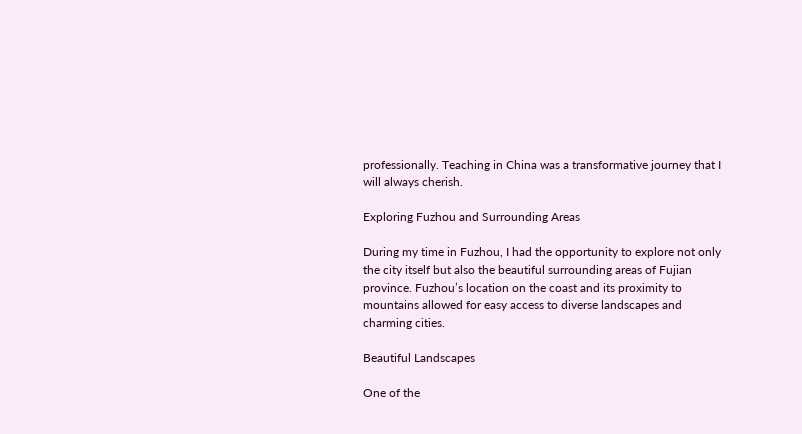professionally. Teaching in China was a transformative journey that I will always cherish.

Exploring Fuzhou and Surrounding Areas

During my time in Fuzhou, I had the opportunity to explore not only the city itself but also the beautiful surrounding areas of Fujian province. Fuzhou’s location on the coast and its proximity to mountains allowed for easy access to diverse landscapes and charming cities.

Beautiful Landscapes

One of the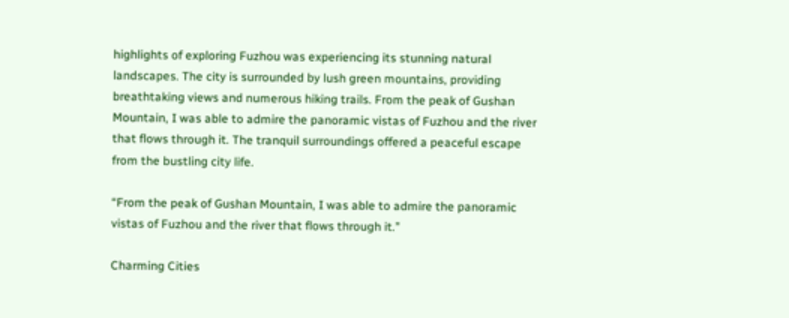highlights of exploring Fuzhou was experiencing its stunning natural landscapes. The city is surrounded by lush green mountains, providing breathtaking views and numerous hiking trails. From the peak of Gushan Mountain, I was able to admire the panoramic vistas of Fuzhou and the river that flows through it. The tranquil surroundings offered a peaceful escape from the bustling city life.

“From the peak of Gushan Mountain, I was able to admire the panoramic vistas of Fuzhou and the river that flows through it.”

Charming Cities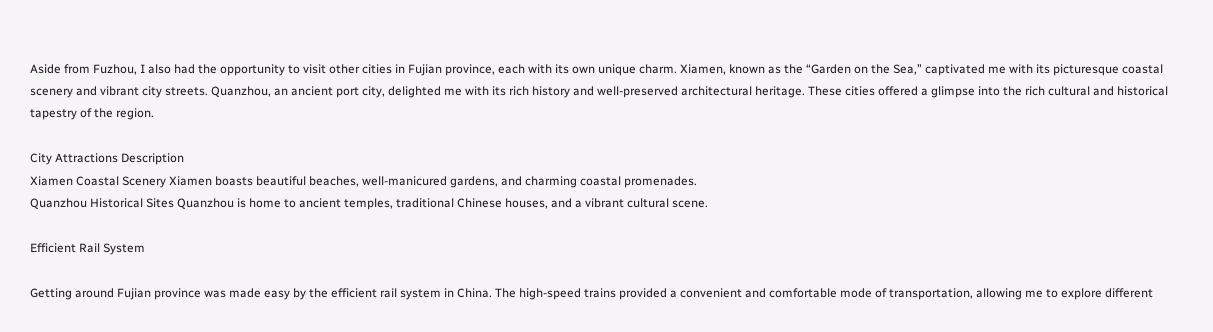Aside from Fuzhou, I also had the opportunity to visit other cities in Fujian province, each with its own unique charm. Xiamen, known as the “Garden on the Sea,” captivated me with its picturesque coastal scenery and vibrant city streets. Quanzhou, an ancient port city, delighted me with its rich history and well-preserved architectural heritage. These cities offered a glimpse into the rich cultural and historical tapestry of the region.

City Attractions Description
Xiamen Coastal Scenery Xiamen boasts beautiful beaches, well-manicured gardens, and charming coastal promenades.
Quanzhou Historical Sites Quanzhou is home to ancient temples, traditional Chinese houses, and a vibrant cultural scene.

Efficient Rail System

Getting around Fujian province was made easy by the efficient rail system in China. The high-speed trains provided a convenient and comfortable mode of transportation, allowing me to explore different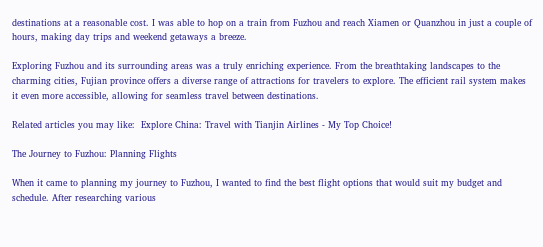destinations at a reasonable cost. I was able to hop on a train from Fuzhou and reach Xiamen or Quanzhou in just a couple of hours, making day trips and weekend getaways a breeze.

Exploring Fuzhou and its surrounding areas was a truly enriching experience. From the breathtaking landscapes to the charming cities, Fujian province offers a diverse range of attractions for travelers to explore. The efficient rail system makes it even more accessible, allowing for seamless travel between destinations.

Related articles you may like:  Explore China: Travel with Tianjin Airlines - My Top Choice!

The Journey to Fuzhou: Planning Flights

When it came to planning my journey to Fuzhou, I wanted to find the best flight options that would suit my budget and schedule. After researching various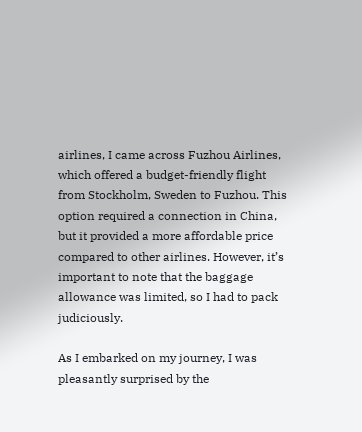airlines, I came across Fuzhou Airlines, which offered a budget-friendly flight from Stockholm, Sweden to Fuzhou. This option required a connection in China, but it provided a more affordable price compared to other airlines. However, it’s important to note that the baggage allowance was limited, so I had to pack judiciously.

As I embarked on my journey, I was pleasantly surprised by the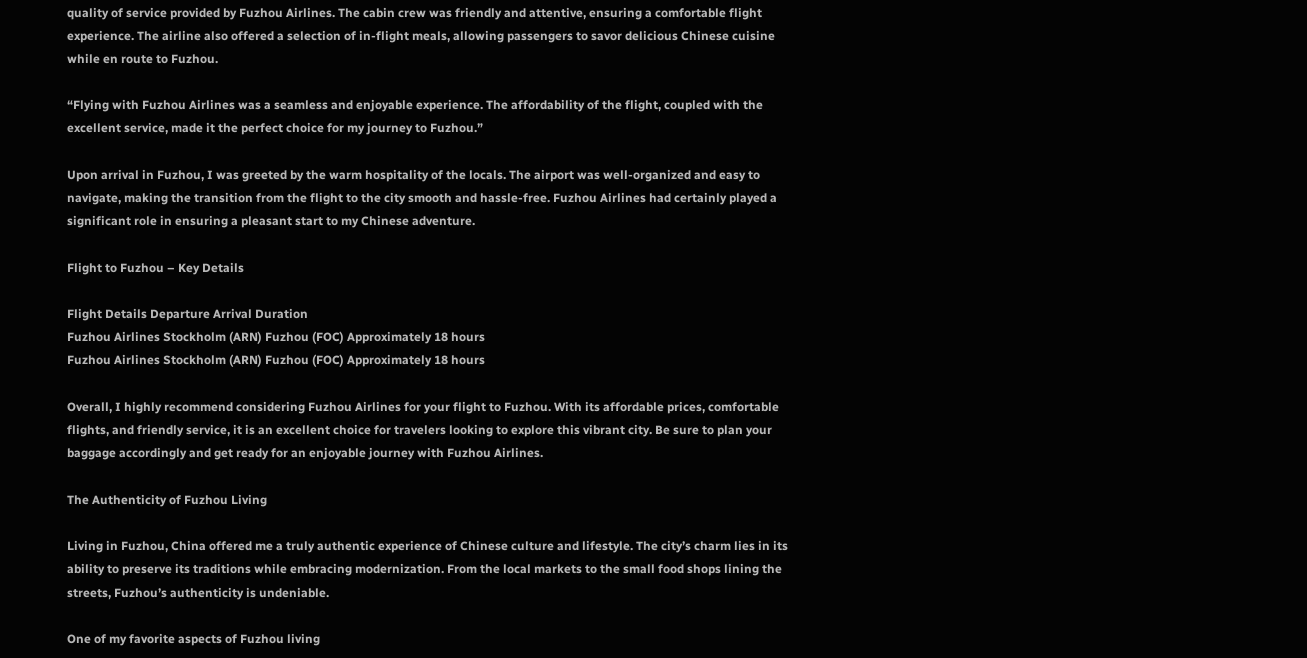quality of service provided by Fuzhou Airlines. The cabin crew was friendly and attentive, ensuring a comfortable flight experience. The airline also offered a selection of in-flight meals, allowing passengers to savor delicious Chinese cuisine while en route to Fuzhou.

“Flying with Fuzhou Airlines was a seamless and enjoyable experience. The affordability of the flight, coupled with the excellent service, made it the perfect choice for my journey to Fuzhou.”

Upon arrival in Fuzhou, I was greeted by the warm hospitality of the locals. The airport was well-organized and easy to navigate, making the transition from the flight to the city smooth and hassle-free. Fuzhou Airlines had certainly played a significant role in ensuring a pleasant start to my Chinese adventure.

Flight to Fuzhou – Key Details

Flight Details Departure Arrival Duration
Fuzhou Airlines Stockholm (ARN) Fuzhou (FOC) Approximately 18 hours
Fuzhou Airlines Stockholm (ARN) Fuzhou (FOC) Approximately 18 hours

Overall, I highly recommend considering Fuzhou Airlines for your flight to Fuzhou. With its affordable prices, comfortable flights, and friendly service, it is an excellent choice for travelers looking to explore this vibrant city. Be sure to plan your baggage accordingly and get ready for an enjoyable journey with Fuzhou Airlines.

The Authenticity of Fuzhou Living

Living in Fuzhou, China offered me a truly authentic experience of Chinese culture and lifestyle. The city’s charm lies in its ability to preserve its traditions while embracing modernization. From the local markets to the small food shops lining the streets, Fuzhou’s authenticity is undeniable.

One of my favorite aspects of Fuzhou living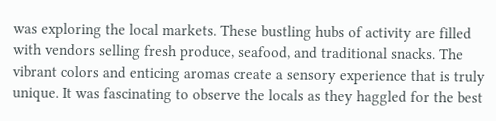was exploring the local markets. These bustling hubs of activity are filled with vendors selling fresh produce, seafood, and traditional snacks. The vibrant colors and enticing aromas create a sensory experience that is truly unique. It was fascinating to observe the locals as they haggled for the best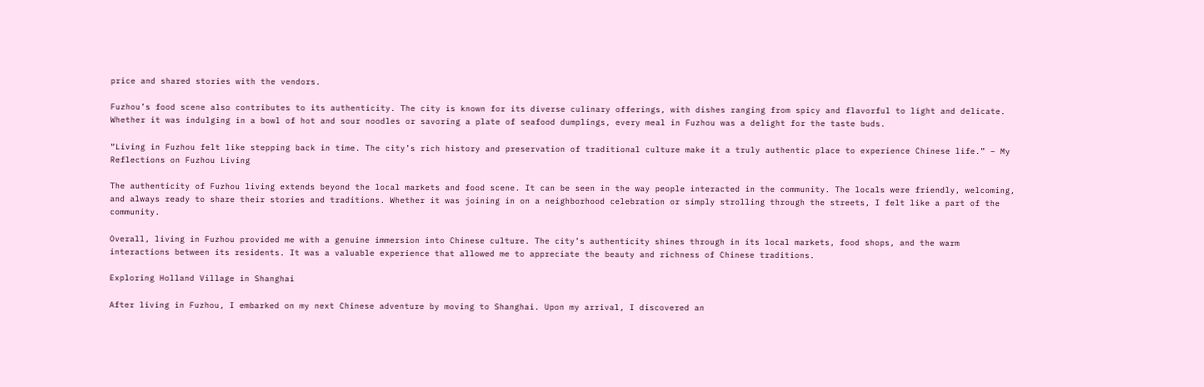price and shared stories with the vendors.

Fuzhou’s food scene also contributes to its authenticity. The city is known for its diverse culinary offerings, with dishes ranging from spicy and flavorful to light and delicate. Whether it was indulging in a bowl of hot and sour noodles or savoring a plate of seafood dumplings, every meal in Fuzhou was a delight for the taste buds.

“Living in Fuzhou felt like stepping back in time. The city’s rich history and preservation of traditional culture make it a truly authentic place to experience Chinese life.” – My Reflections on Fuzhou Living

The authenticity of Fuzhou living extends beyond the local markets and food scene. It can be seen in the way people interacted in the community. The locals were friendly, welcoming, and always ready to share their stories and traditions. Whether it was joining in on a neighborhood celebration or simply strolling through the streets, I felt like a part of the community.

Overall, living in Fuzhou provided me with a genuine immersion into Chinese culture. The city’s authenticity shines through in its local markets, food shops, and the warm interactions between its residents. It was a valuable experience that allowed me to appreciate the beauty and richness of Chinese traditions.

Exploring Holland Village in Shanghai

After living in Fuzhou, I embarked on my next Chinese adventure by moving to Shanghai. Upon my arrival, I discovered an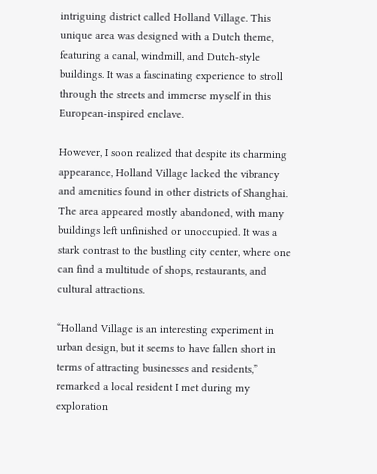intriguing district called Holland Village. This unique area was designed with a Dutch theme, featuring a canal, windmill, and Dutch-style buildings. It was a fascinating experience to stroll through the streets and immerse myself in this European-inspired enclave.

However, I soon realized that despite its charming appearance, Holland Village lacked the vibrancy and amenities found in other districts of Shanghai. The area appeared mostly abandoned, with many buildings left unfinished or unoccupied. It was a stark contrast to the bustling city center, where one can find a multitude of shops, restaurants, and cultural attractions.

“Holland Village is an interesting experiment in urban design, but it seems to have fallen short in terms of attracting businesses and residents,” remarked a local resident I met during my exploration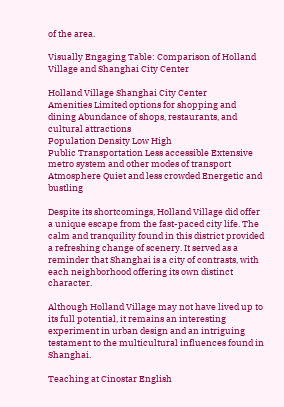of the area.

Visually Engaging Table: Comparison of Holland Village and Shanghai City Center

Holland Village Shanghai City Center
Amenities Limited options for shopping and dining Abundance of shops, restaurants, and cultural attractions
Population Density Low High
Public Transportation Less accessible Extensive metro system and other modes of transport
Atmosphere Quiet and less crowded Energetic and bustling

Despite its shortcomings, Holland Village did offer a unique escape from the fast-paced city life. The calm and tranquility found in this district provided a refreshing change of scenery. It served as a reminder that Shanghai is a city of contrasts, with each neighborhood offering its own distinct character.

Although Holland Village may not have lived up to its full potential, it remains an interesting experiment in urban design and an intriguing testament to the multicultural influences found in Shanghai.

Teaching at Cinostar English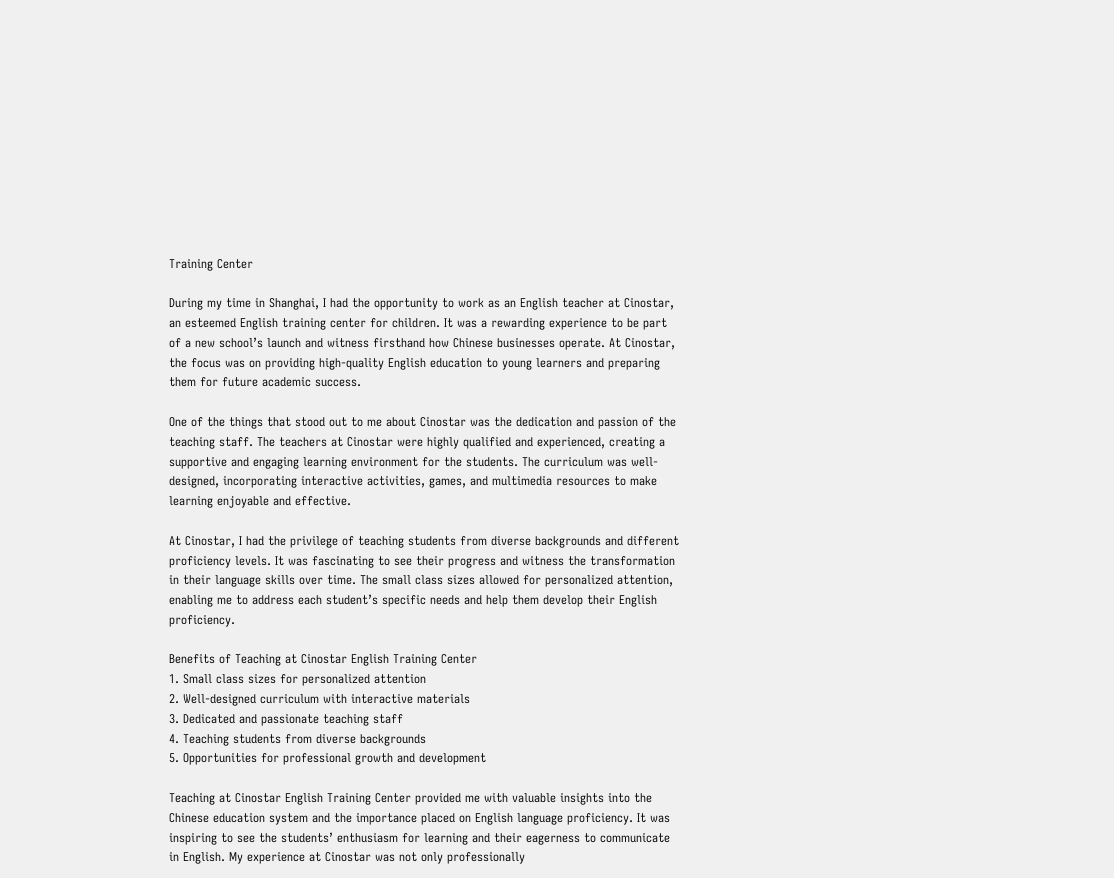Training Center

During my time in Shanghai, I had the opportunity to work as an English teacher at Cinostar, an esteemed English training center for children. It was a rewarding experience to be part of a new school’s launch and witness firsthand how Chinese businesses operate. At Cinostar, the focus was on providing high-quality English education to young learners and preparing them for future academic success.

One of the things that stood out to me about Cinostar was the dedication and passion of the teaching staff. The teachers at Cinostar were highly qualified and experienced, creating a supportive and engaging learning environment for the students. The curriculum was well-designed, incorporating interactive activities, games, and multimedia resources to make learning enjoyable and effective.

At Cinostar, I had the privilege of teaching students from diverse backgrounds and different proficiency levels. It was fascinating to see their progress and witness the transformation in their language skills over time. The small class sizes allowed for personalized attention, enabling me to address each student’s specific needs and help them develop their English proficiency.

Benefits of Teaching at Cinostar English Training Center
1. Small class sizes for personalized attention
2. Well-designed curriculum with interactive materials
3. Dedicated and passionate teaching staff
4. Teaching students from diverse backgrounds
5. Opportunities for professional growth and development

Teaching at Cinostar English Training Center provided me with valuable insights into the Chinese education system and the importance placed on English language proficiency. It was inspiring to see the students’ enthusiasm for learning and their eagerness to communicate in English. My experience at Cinostar was not only professionally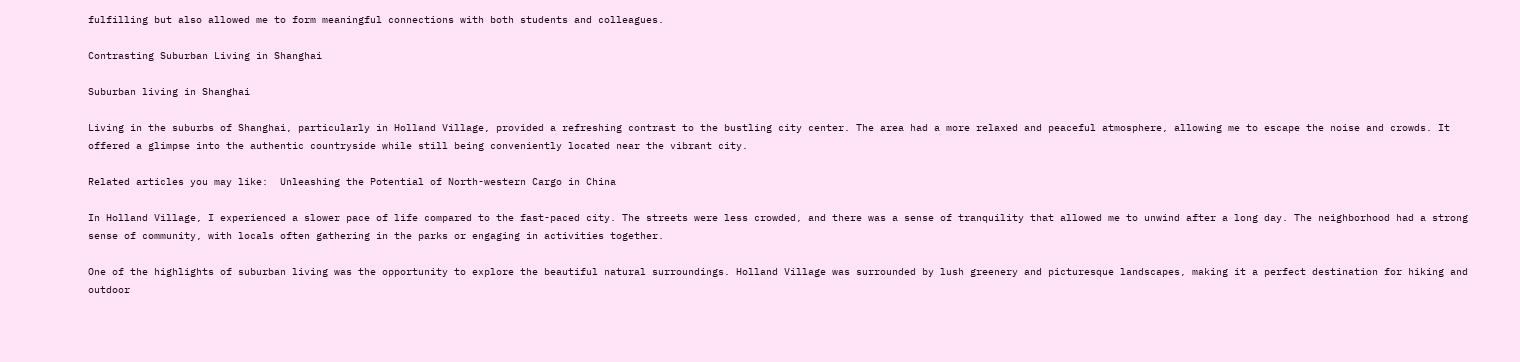fulfilling but also allowed me to form meaningful connections with both students and colleagues.

Contrasting Suburban Living in Shanghai

Suburban living in Shanghai

Living in the suburbs of Shanghai, particularly in Holland Village, provided a refreshing contrast to the bustling city center. The area had a more relaxed and peaceful atmosphere, allowing me to escape the noise and crowds. It offered a glimpse into the authentic countryside while still being conveniently located near the vibrant city.

Related articles you may like:  Unleashing the Potential of North-western Cargo in China

In Holland Village, I experienced a slower pace of life compared to the fast-paced city. The streets were less crowded, and there was a sense of tranquility that allowed me to unwind after a long day. The neighborhood had a strong sense of community, with locals often gathering in the parks or engaging in activities together.

One of the highlights of suburban living was the opportunity to explore the beautiful natural surroundings. Holland Village was surrounded by lush greenery and picturesque landscapes, making it a perfect destination for hiking and outdoor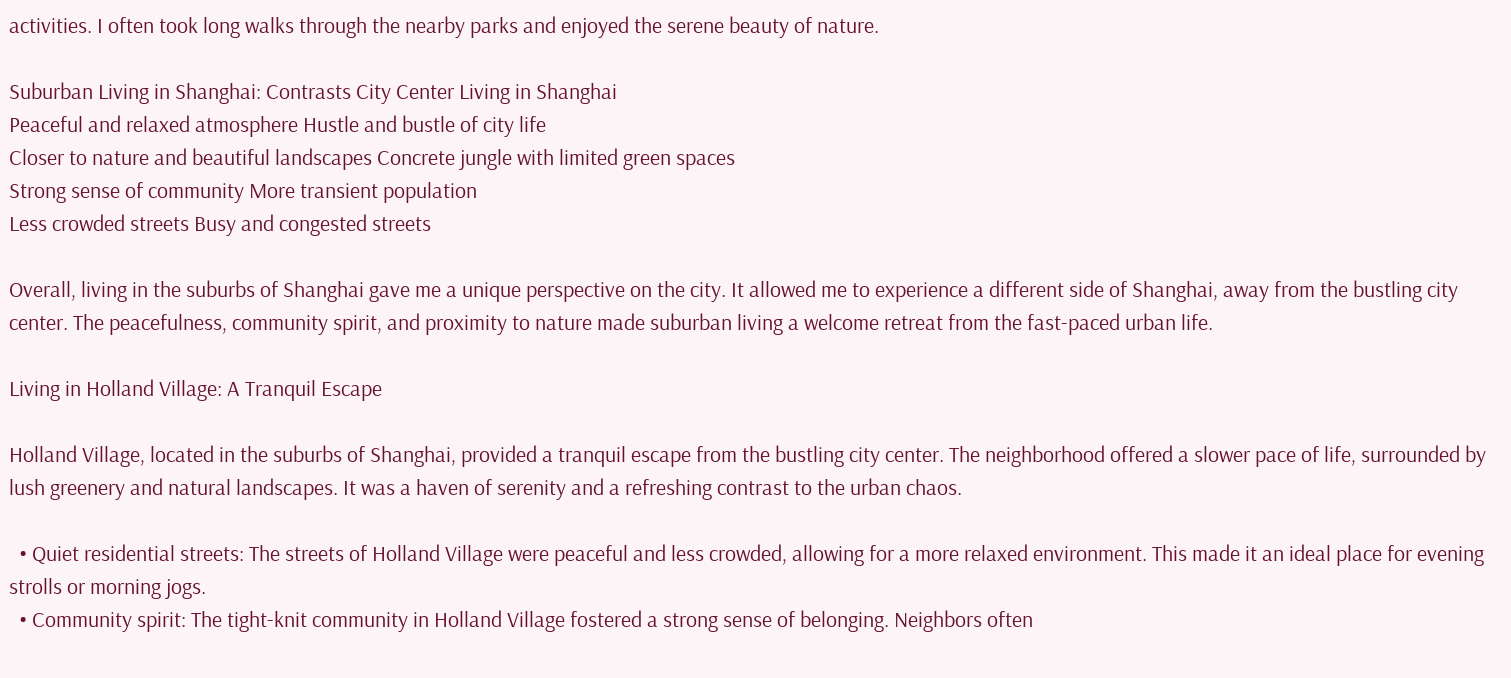activities. I often took long walks through the nearby parks and enjoyed the serene beauty of nature.

Suburban Living in Shanghai: Contrasts City Center Living in Shanghai
Peaceful and relaxed atmosphere Hustle and bustle of city life
Closer to nature and beautiful landscapes Concrete jungle with limited green spaces
Strong sense of community More transient population
Less crowded streets Busy and congested streets

Overall, living in the suburbs of Shanghai gave me a unique perspective on the city. It allowed me to experience a different side of Shanghai, away from the bustling city center. The peacefulness, community spirit, and proximity to nature made suburban living a welcome retreat from the fast-paced urban life.

Living in Holland Village: A Tranquil Escape

Holland Village, located in the suburbs of Shanghai, provided a tranquil escape from the bustling city center. The neighborhood offered a slower pace of life, surrounded by lush greenery and natural landscapes. It was a haven of serenity and a refreshing contrast to the urban chaos.

  • Quiet residential streets: The streets of Holland Village were peaceful and less crowded, allowing for a more relaxed environment. This made it an ideal place for evening strolls or morning jogs.
  • Community spirit: The tight-knit community in Holland Village fostered a strong sense of belonging. Neighbors often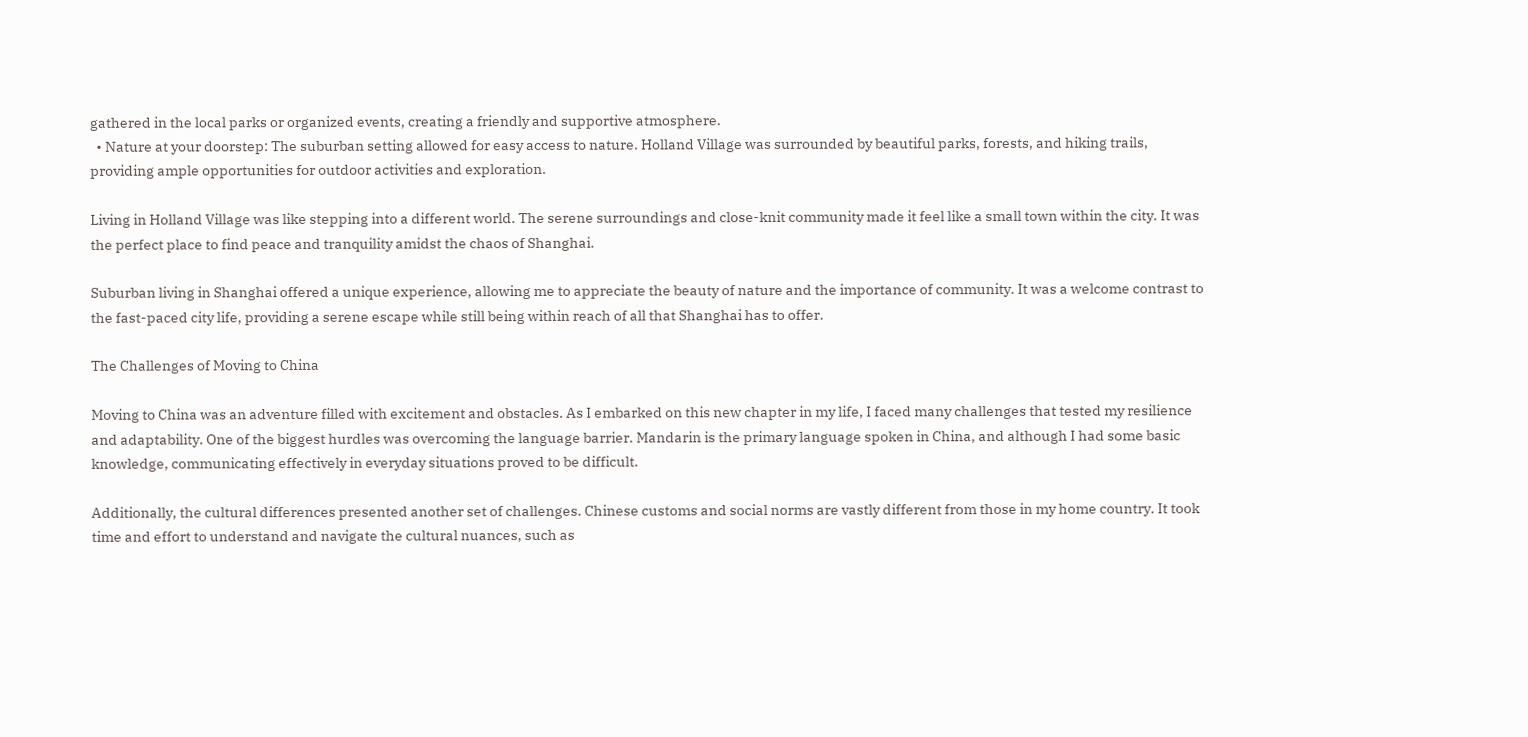gathered in the local parks or organized events, creating a friendly and supportive atmosphere.
  • Nature at your doorstep: The suburban setting allowed for easy access to nature. Holland Village was surrounded by beautiful parks, forests, and hiking trails, providing ample opportunities for outdoor activities and exploration.

Living in Holland Village was like stepping into a different world. The serene surroundings and close-knit community made it feel like a small town within the city. It was the perfect place to find peace and tranquility amidst the chaos of Shanghai.

Suburban living in Shanghai offered a unique experience, allowing me to appreciate the beauty of nature and the importance of community. It was a welcome contrast to the fast-paced city life, providing a serene escape while still being within reach of all that Shanghai has to offer.

The Challenges of Moving to China

Moving to China was an adventure filled with excitement and obstacles. As I embarked on this new chapter in my life, I faced many challenges that tested my resilience and adaptability. One of the biggest hurdles was overcoming the language barrier. Mandarin is the primary language spoken in China, and although I had some basic knowledge, communicating effectively in everyday situations proved to be difficult.

Additionally, the cultural differences presented another set of challenges. Chinese customs and social norms are vastly different from those in my home country. It took time and effort to understand and navigate the cultural nuances, such as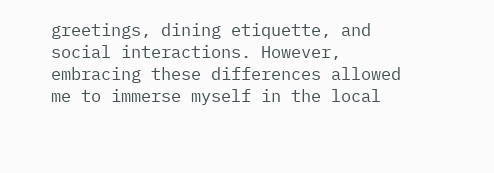greetings, dining etiquette, and social interactions. However, embracing these differences allowed me to immerse myself in the local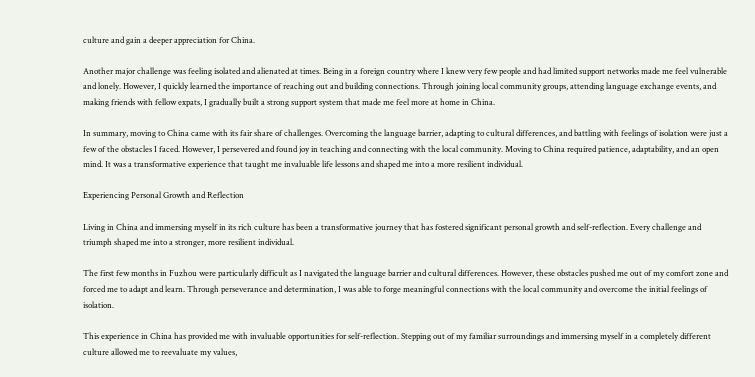culture and gain a deeper appreciation for China.

Another major challenge was feeling isolated and alienated at times. Being in a foreign country where I knew very few people and had limited support networks made me feel vulnerable and lonely. However, I quickly learned the importance of reaching out and building connections. Through joining local community groups, attending language exchange events, and making friends with fellow expats, I gradually built a strong support system that made me feel more at home in China.

In summary, moving to China came with its fair share of challenges. Overcoming the language barrier, adapting to cultural differences, and battling with feelings of isolation were just a few of the obstacles I faced. However, I persevered and found joy in teaching and connecting with the local community. Moving to China required patience, adaptability, and an open mind. It was a transformative experience that taught me invaluable life lessons and shaped me into a more resilient individual.

Experiencing Personal Growth and Reflection

Living in China and immersing myself in its rich culture has been a transformative journey that has fostered significant personal growth and self-reflection. Every challenge and triumph shaped me into a stronger, more resilient individual.

The first few months in Fuzhou were particularly difficult as I navigated the language barrier and cultural differences. However, these obstacles pushed me out of my comfort zone and forced me to adapt and learn. Through perseverance and determination, I was able to forge meaningful connections with the local community and overcome the initial feelings of isolation.

This experience in China has provided me with invaluable opportunities for self-reflection. Stepping out of my familiar surroundings and immersing myself in a completely different culture allowed me to reevaluate my values,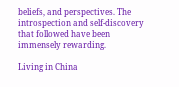beliefs, and perspectives. The introspection and self-discovery that followed have been immensely rewarding.

Living in China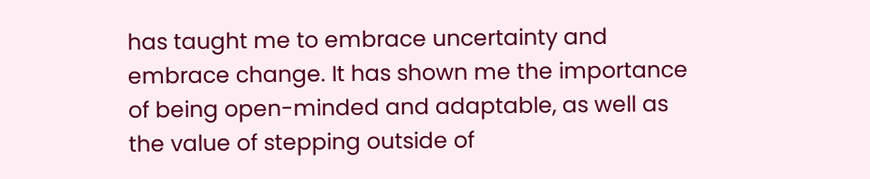has taught me to embrace uncertainty and embrace change. It has shown me the importance of being open-minded and adaptable, as well as the value of stepping outside of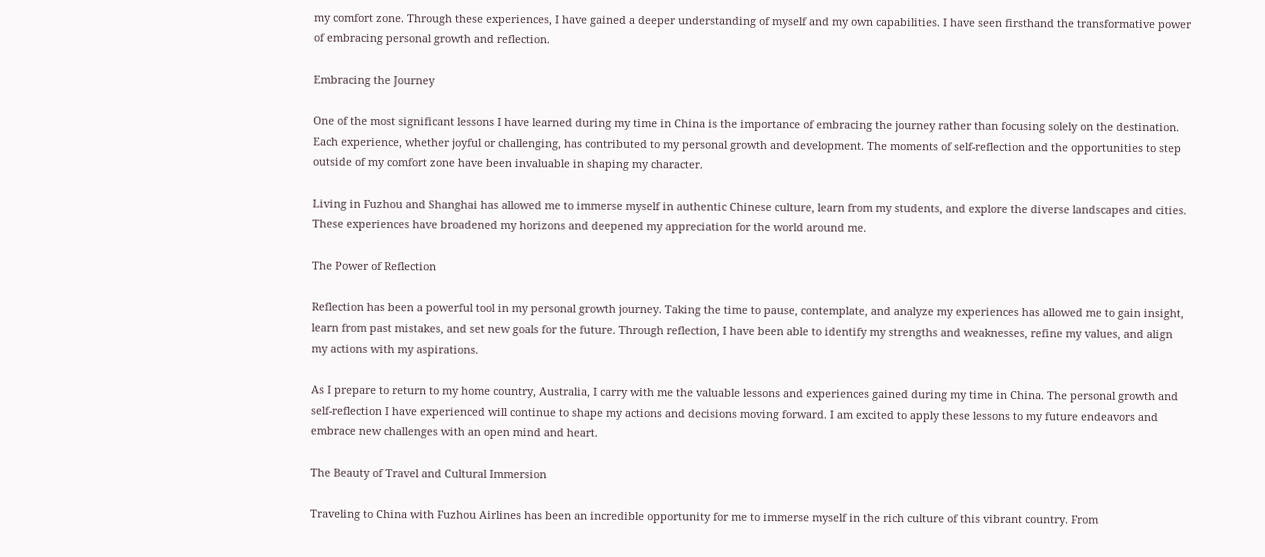my comfort zone. Through these experiences, I have gained a deeper understanding of myself and my own capabilities. I have seen firsthand the transformative power of embracing personal growth and reflection.

Embracing the Journey

One of the most significant lessons I have learned during my time in China is the importance of embracing the journey rather than focusing solely on the destination. Each experience, whether joyful or challenging, has contributed to my personal growth and development. The moments of self-reflection and the opportunities to step outside of my comfort zone have been invaluable in shaping my character.

Living in Fuzhou and Shanghai has allowed me to immerse myself in authentic Chinese culture, learn from my students, and explore the diverse landscapes and cities. These experiences have broadened my horizons and deepened my appreciation for the world around me.

The Power of Reflection

Reflection has been a powerful tool in my personal growth journey. Taking the time to pause, contemplate, and analyze my experiences has allowed me to gain insight, learn from past mistakes, and set new goals for the future. Through reflection, I have been able to identify my strengths and weaknesses, refine my values, and align my actions with my aspirations.

As I prepare to return to my home country, Australia, I carry with me the valuable lessons and experiences gained during my time in China. The personal growth and self-reflection I have experienced will continue to shape my actions and decisions moving forward. I am excited to apply these lessons to my future endeavors and embrace new challenges with an open mind and heart.

The Beauty of Travel and Cultural Immersion

Traveling to China with Fuzhou Airlines has been an incredible opportunity for me to immerse myself in the rich culture of this vibrant country. From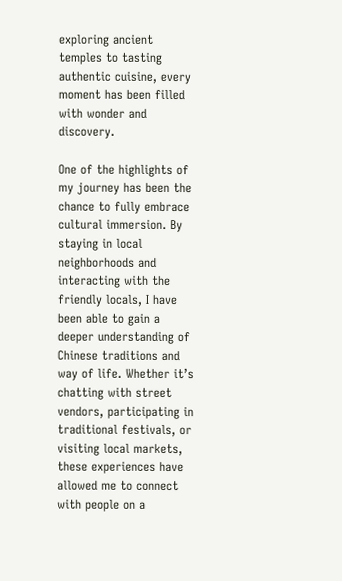exploring ancient temples to tasting authentic cuisine, every moment has been filled with wonder and discovery.

One of the highlights of my journey has been the chance to fully embrace cultural immersion. By staying in local neighborhoods and interacting with the friendly locals, I have been able to gain a deeper understanding of Chinese traditions and way of life. Whether it’s chatting with street vendors, participating in traditional festivals, or visiting local markets, these experiences have allowed me to connect with people on a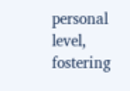personal level, fostering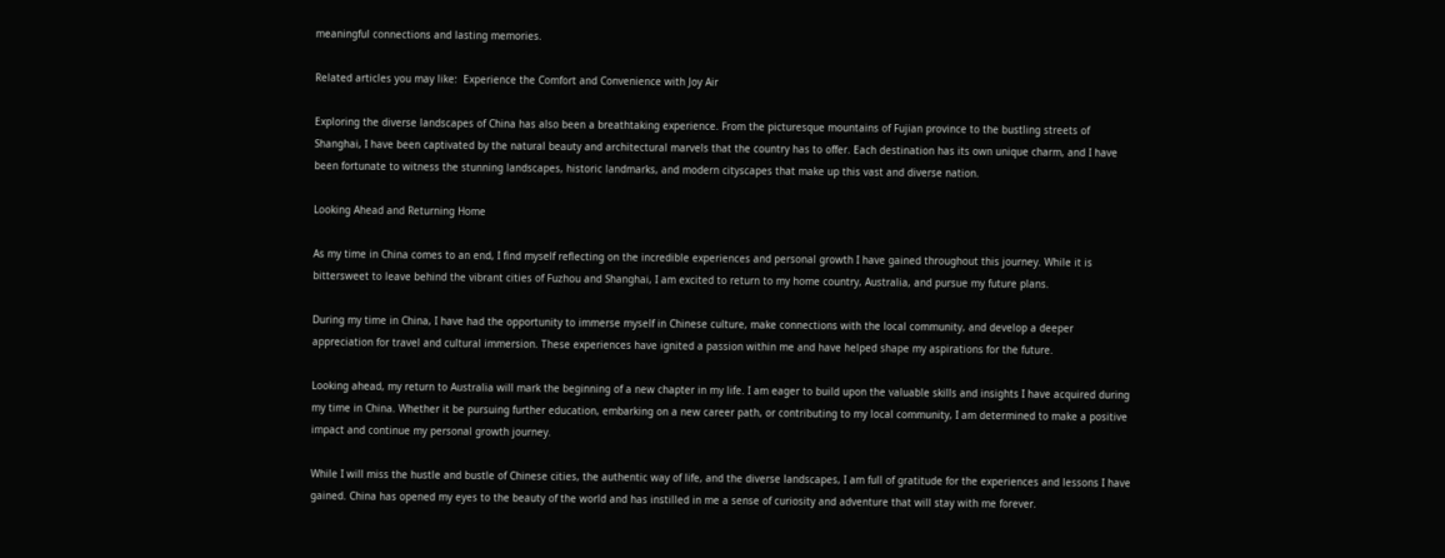meaningful connections and lasting memories.

Related articles you may like:  Experience the Comfort and Convenience with Joy Air

Exploring the diverse landscapes of China has also been a breathtaking experience. From the picturesque mountains of Fujian province to the bustling streets of Shanghai, I have been captivated by the natural beauty and architectural marvels that the country has to offer. Each destination has its own unique charm, and I have been fortunate to witness the stunning landscapes, historic landmarks, and modern cityscapes that make up this vast and diverse nation.

Looking Ahead and Returning Home

As my time in China comes to an end, I find myself reflecting on the incredible experiences and personal growth I have gained throughout this journey. While it is bittersweet to leave behind the vibrant cities of Fuzhou and Shanghai, I am excited to return to my home country, Australia, and pursue my future plans.

During my time in China, I have had the opportunity to immerse myself in Chinese culture, make connections with the local community, and develop a deeper appreciation for travel and cultural immersion. These experiences have ignited a passion within me and have helped shape my aspirations for the future.

Looking ahead, my return to Australia will mark the beginning of a new chapter in my life. I am eager to build upon the valuable skills and insights I have acquired during my time in China. Whether it be pursuing further education, embarking on a new career path, or contributing to my local community, I am determined to make a positive impact and continue my personal growth journey.

While I will miss the hustle and bustle of Chinese cities, the authentic way of life, and the diverse landscapes, I am full of gratitude for the experiences and lessons I have gained. China has opened my eyes to the beauty of the world and has instilled in me a sense of curiosity and adventure that will stay with me forever.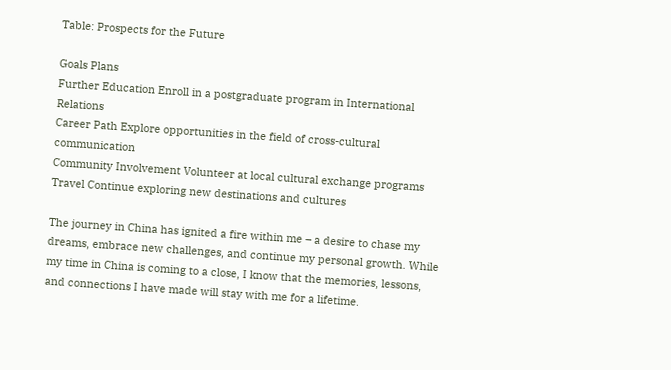Table: Prospects for the Future

Goals Plans
Further Education Enroll in a postgraduate program in International Relations
Career Path Explore opportunities in the field of cross-cultural communication
Community Involvement Volunteer at local cultural exchange programs
Travel Continue exploring new destinations and cultures

The journey in China has ignited a fire within me – a desire to chase my dreams, embrace new challenges, and continue my personal growth. While my time in China is coming to a close, I know that the memories, lessons, and connections I have made will stay with me for a lifetime.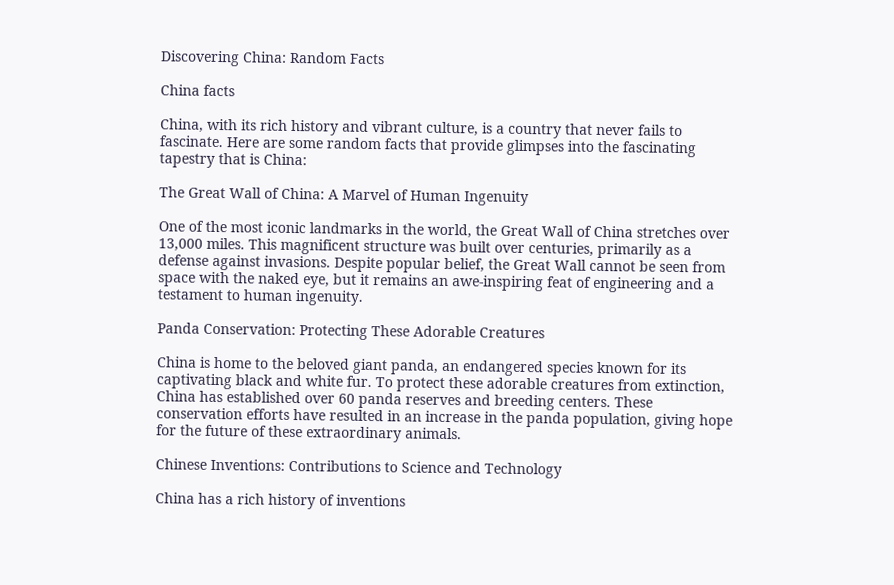Discovering China: Random Facts

China facts

China, with its rich history and vibrant culture, is a country that never fails to fascinate. Here are some random facts that provide glimpses into the fascinating tapestry that is China:

The Great Wall of China: A Marvel of Human Ingenuity

One of the most iconic landmarks in the world, the Great Wall of China stretches over 13,000 miles. This magnificent structure was built over centuries, primarily as a defense against invasions. Despite popular belief, the Great Wall cannot be seen from space with the naked eye, but it remains an awe-inspiring feat of engineering and a testament to human ingenuity.

Panda Conservation: Protecting These Adorable Creatures

China is home to the beloved giant panda, an endangered species known for its captivating black and white fur. To protect these adorable creatures from extinction, China has established over 60 panda reserves and breeding centers. These conservation efforts have resulted in an increase in the panda population, giving hope for the future of these extraordinary animals.

Chinese Inventions: Contributions to Science and Technology

China has a rich history of inventions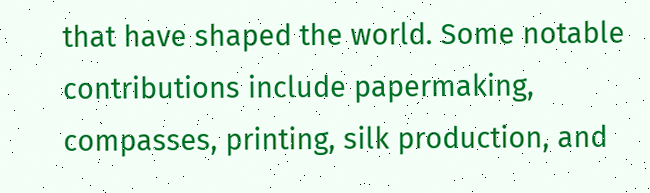that have shaped the world. Some notable contributions include papermaking, compasses, printing, silk production, and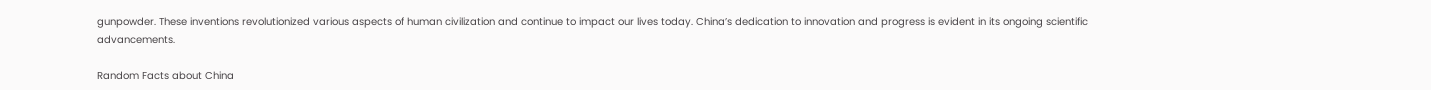gunpowder. These inventions revolutionized various aspects of human civilization and continue to impact our lives today. China’s dedication to innovation and progress is evident in its ongoing scientific advancements.

Random Facts about China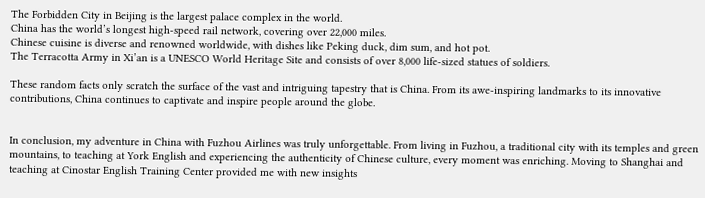The Forbidden City in Beijing is the largest palace complex in the world.
China has the world’s longest high-speed rail network, covering over 22,000 miles.
Chinese cuisine is diverse and renowned worldwide, with dishes like Peking duck, dim sum, and hot pot.
The Terracotta Army in Xi’an is a UNESCO World Heritage Site and consists of over 8,000 life-sized statues of soldiers.

These random facts only scratch the surface of the vast and intriguing tapestry that is China. From its awe-inspiring landmarks to its innovative contributions, China continues to captivate and inspire people around the globe.


In conclusion, my adventure in China with Fuzhou Airlines was truly unforgettable. From living in Fuzhou, a traditional city with its temples and green mountains, to teaching at York English and experiencing the authenticity of Chinese culture, every moment was enriching. Moving to Shanghai and teaching at Cinostar English Training Center provided me with new insights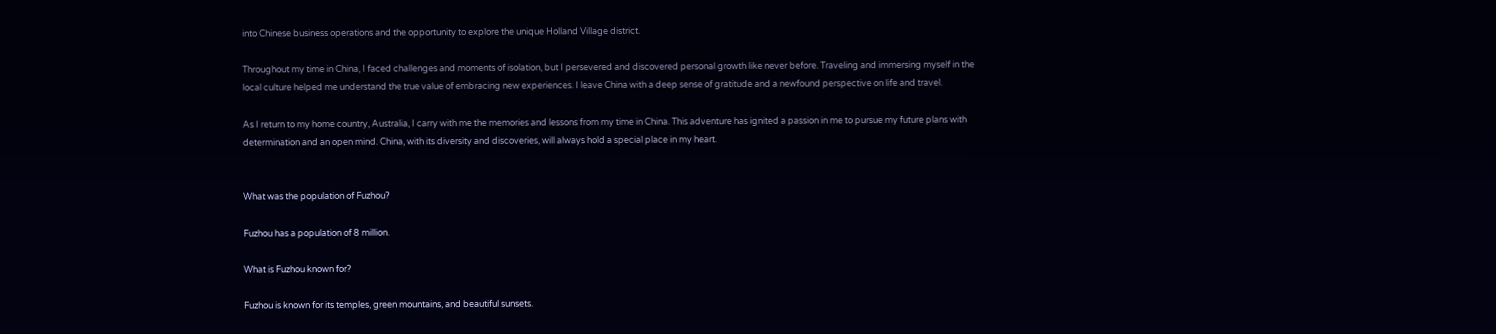into Chinese business operations and the opportunity to explore the unique Holland Village district.

Throughout my time in China, I faced challenges and moments of isolation, but I persevered and discovered personal growth like never before. Traveling and immersing myself in the local culture helped me understand the true value of embracing new experiences. I leave China with a deep sense of gratitude and a newfound perspective on life and travel.

As I return to my home country, Australia, I carry with me the memories and lessons from my time in China. This adventure has ignited a passion in me to pursue my future plans with determination and an open mind. China, with its diversity and discoveries, will always hold a special place in my heart.


What was the population of Fuzhou?

Fuzhou has a population of 8 million.

What is Fuzhou known for?

Fuzhou is known for its temples, green mountains, and beautiful sunsets.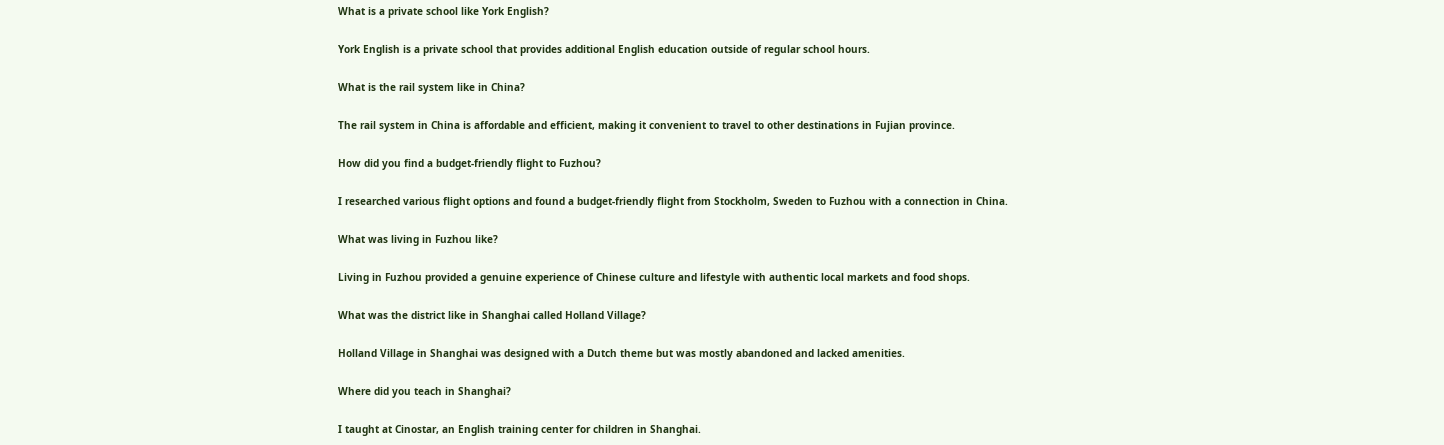What is a private school like York English?

York English is a private school that provides additional English education outside of regular school hours.

What is the rail system like in China?

The rail system in China is affordable and efficient, making it convenient to travel to other destinations in Fujian province.

How did you find a budget-friendly flight to Fuzhou?

I researched various flight options and found a budget-friendly flight from Stockholm, Sweden to Fuzhou with a connection in China.

What was living in Fuzhou like?

Living in Fuzhou provided a genuine experience of Chinese culture and lifestyle with authentic local markets and food shops.

What was the district like in Shanghai called Holland Village?

Holland Village in Shanghai was designed with a Dutch theme but was mostly abandoned and lacked amenities.

Where did you teach in Shanghai?

I taught at Cinostar, an English training center for children in Shanghai.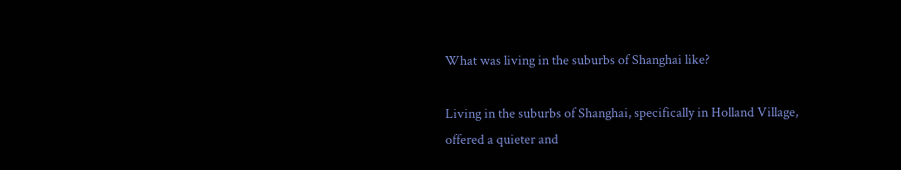What was living in the suburbs of Shanghai like?

Living in the suburbs of Shanghai, specifically in Holland Village, offered a quieter and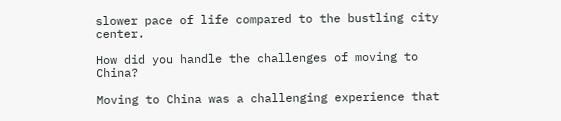slower pace of life compared to the bustling city center.

How did you handle the challenges of moving to China?

Moving to China was a challenging experience that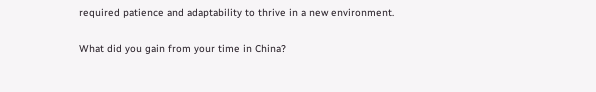required patience and adaptability to thrive in a new environment.

What did you gain from your time in China?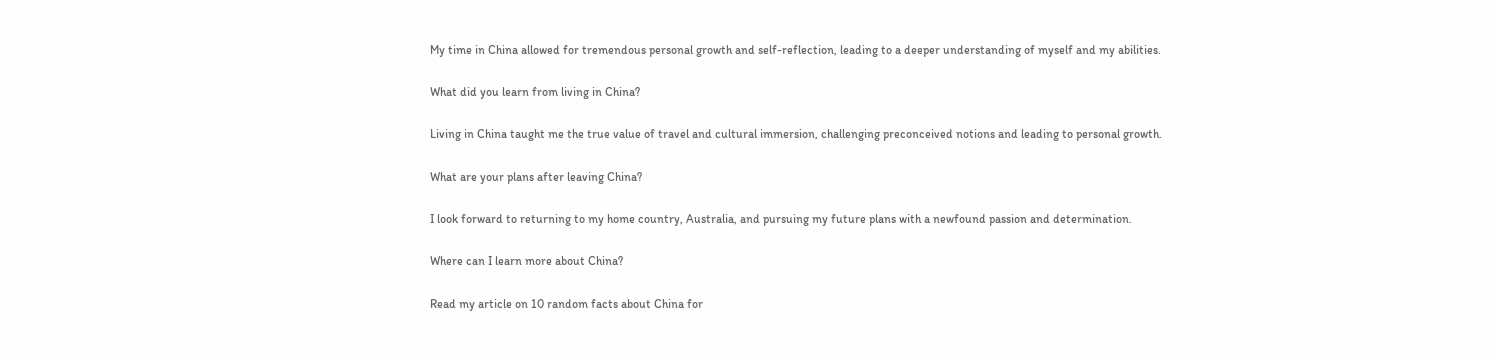My time in China allowed for tremendous personal growth and self-reflection, leading to a deeper understanding of myself and my abilities.

What did you learn from living in China?

Living in China taught me the true value of travel and cultural immersion, challenging preconceived notions and leading to personal growth.

What are your plans after leaving China?

I look forward to returning to my home country, Australia, and pursuing my future plans with a newfound passion and determination.

Where can I learn more about China?

Read my article on 10 random facts about China for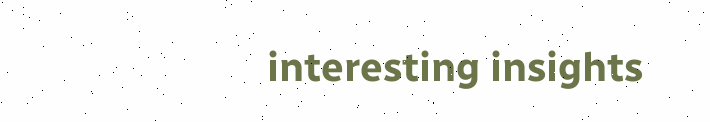interesting insights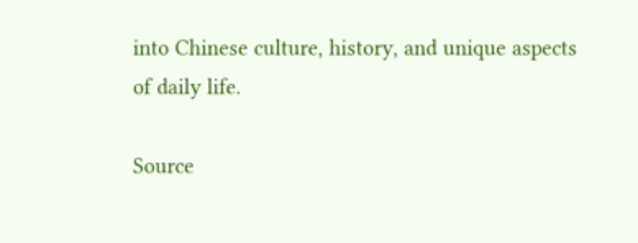into Chinese culture, history, and unique aspects of daily life.

Source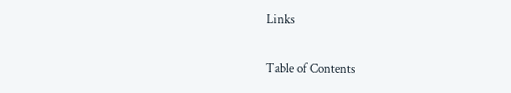Links

Table of Contents